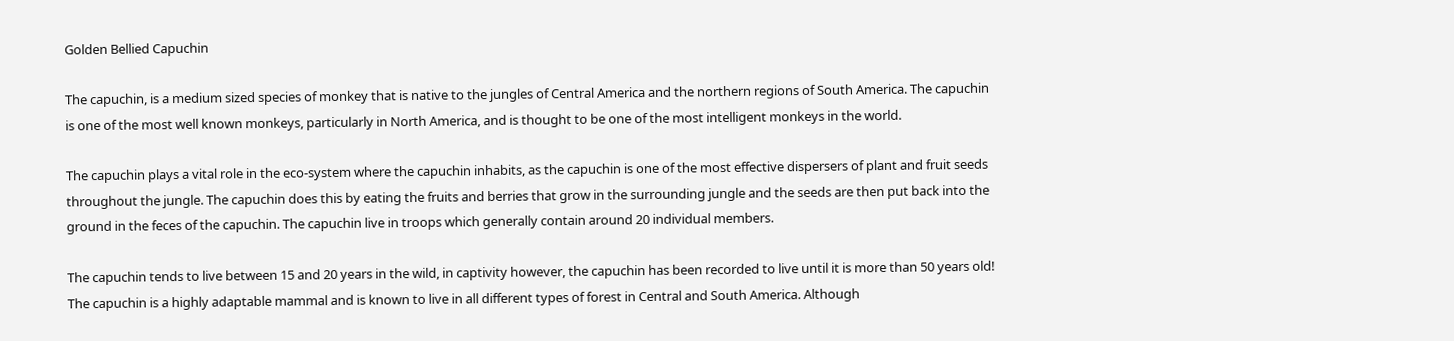Golden Bellied Capuchin

The capuchin, is a medium sized species of monkey that is native to the jungles of Central America and the northern regions of South America. The capuchin is one of the most well known monkeys, particularly in North America, and is thought to be one of the most intelligent monkeys in the world.

The capuchin plays a vital role in the eco-system where the capuchin inhabits, as the capuchin is one of the most effective dispersers of plant and fruit seeds throughout the jungle. The capuchin does this by eating the fruits and berries that grow in the surrounding jungle and the seeds are then put back into the ground in the feces of the capuchin. The capuchin live in troops which generally contain around 20 individual members.

The capuchin tends to live between 15 and 20 years in the wild, in captivity however, the capuchin has been recorded to live until it is more than 50 years old! The capuchin is a highly adaptable mammal and is known to live in all different types of forest in Central and South America. Although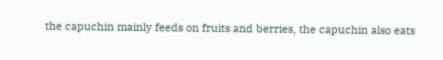the capuchin mainly feeds on fruits and berries, the capuchin also eats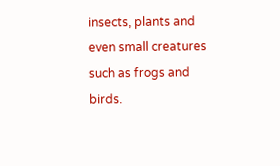insects, plants and even small creatures such as frogs and birds.